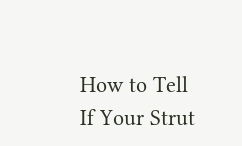How to Tell If Your Strut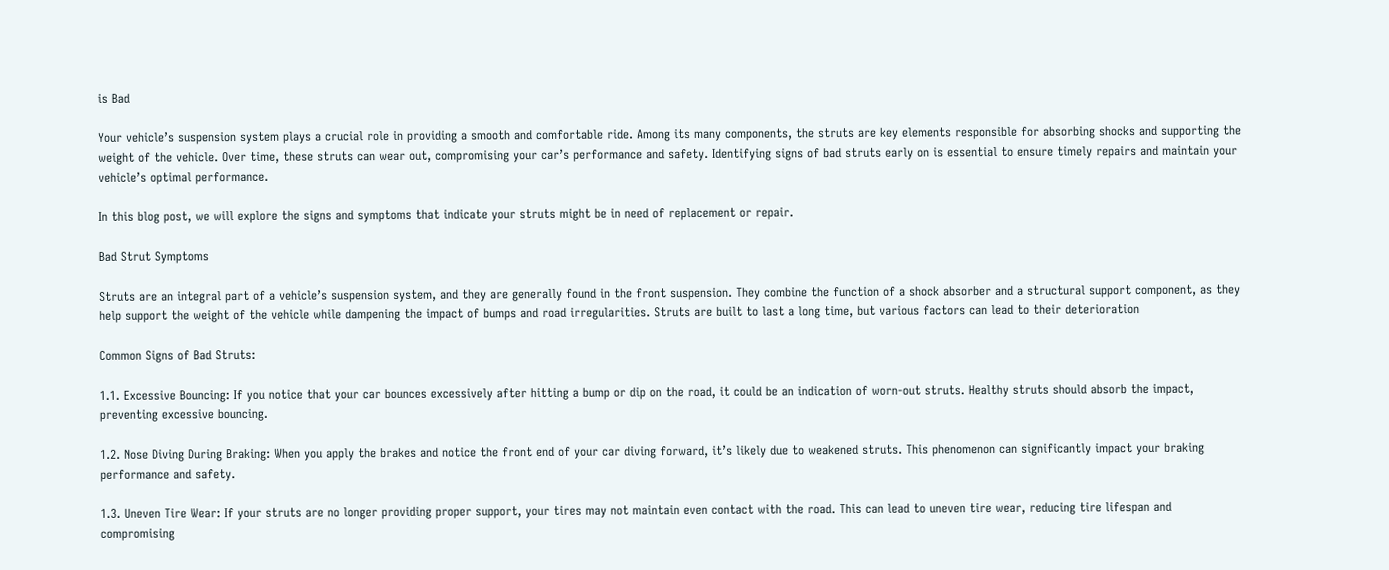is Bad

Your vehicle’s suspension system plays a crucial role in providing a smooth and comfortable ride. Among its many components, the struts are key elements responsible for absorbing shocks and supporting the weight of the vehicle. Over time, these struts can wear out, compromising your car’s performance and safety. Identifying signs of bad struts early on is essential to ensure timely repairs and maintain your vehicle’s optimal performance.

In this blog post, we will explore the signs and symptoms that indicate your struts might be in need of replacement or repair.

Bad Strut Symptoms

Struts are an integral part of a vehicle’s suspension system, and they are generally found in the front suspension. They combine the function of a shock absorber and a structural support component, as they help support the weight of the vehicle while dampening the impact of bumps and road irregularities. Struts are built to last a long time, but various factors can lead to their deterioration

Common Signs of Bad Struts:

1.1. Excessive Bouncing: If you notice that your car bounces excessively after hitting a bump or dip on the road, it could be an indication of worn-out struts. Healthy struts should absorb the impact, preventing excessive bouncing.

1.2. Nose Diving During Braking: When you apply the brakes and notice the front end of your car diving forward, it’s likely due to weakened struts. This phenomenon can significantly impact your braking performance and safety.

1.3. Uneven Tire Wear: If your struts are no longer providing proper support, your tires may not maintain even contact with the road. This can lead to uneven tire wear, reducing tire lifespan and compromising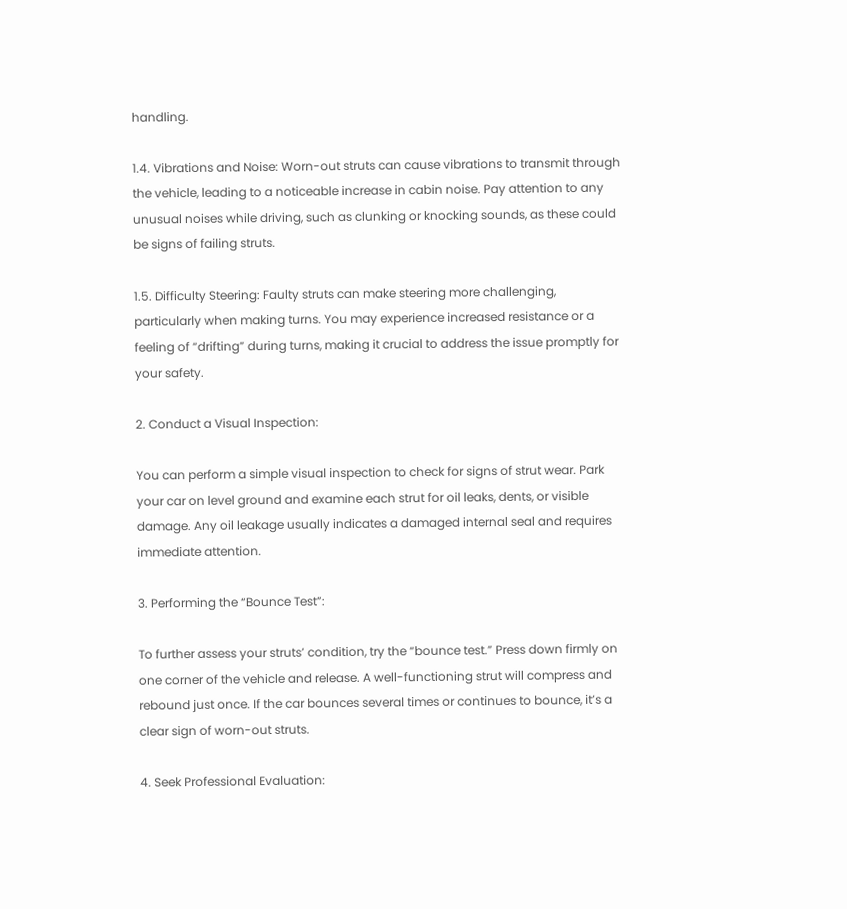handling.

1.4. Vibrations and Noise: Worn-out struts can cause vibrations to transmit through the vehicle, leading to a noticeable increase in cabin noise. Pay attention to any unusual noises while driving, such as clunking or knocking sounds, as these could be signs of failing struts.

1.5. Difficulty Steering: Faulty struts can make steering more challenging, particularly when making turns. You may experience increased resistance or a feeling of “drifting” during turns, making it crucial to address the issue promptly for your safety.

2. Conduct a Visual Inspection:

You can perform a simple visual inspection to check for signs of strut wear. Park your car on level ground and examine each strut for oil leaks, dents, or visible damage. Any oil leakage usually indicates a damaged internal seal and requires immediate attention.

3. Performing the “Bounce Test”:

To further assess your struts’ condition, try the “bounce test.” Press down firmly on one corner of the vehicle and release. A well-functioning strut will compress and rebound just once. If the car bounces several times or continues to bounce, it’s a clear sign of worn-out struts.

4. Seek Professional Evaluation: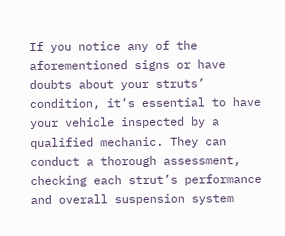If you notice any of the aforementioned signs or have doubts about your struts’ condition, it’s essential to have your vehicle inspected by a qualified mechanic. They can conduct a thorough assessment, checking each strut’s performance and overall suspension system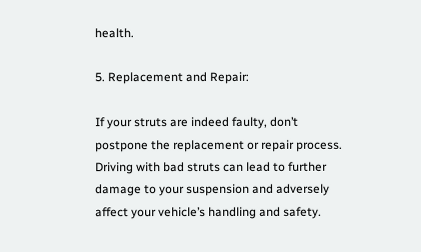health.

5. Replacement and Repair:

If your struts are indeed faulty, don’t postpone the replacement or repair process. Driving with bad struts can lead to further damage to your suspension and adversely affect your vehicle’s handling and safety.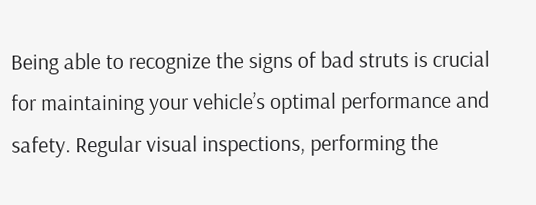Being able to recognize the signs of bad struts is crucial for maintaining your vehicle’s optimal performance and safety. Regular visual inspections, performing the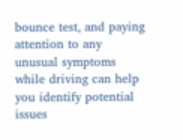bounce test, and paying attention to any unusual symptoms while driving can help you identify potential issues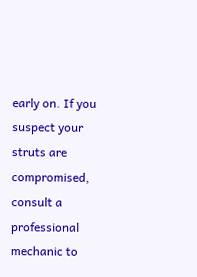early on. If you suspect your struts are compromised, consult a professional mechanic to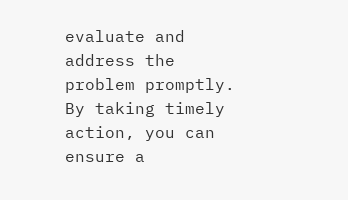evaluate and address the problem promptly. By taking timely action, you can ensure a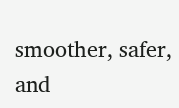smoother, safer, and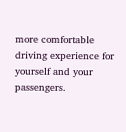more comfortable driving experience for yourself and your passengers.